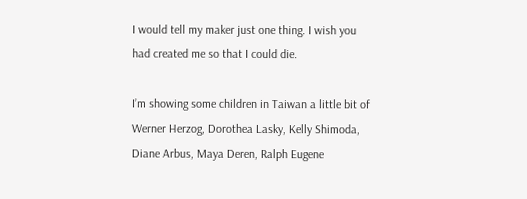I would tell my maker just one thing. I wish you had created me so that I could die.

I’m showing some children in Taiwan a little bit of Werner Herzog, Dorothea Lasky, Kelly Shimoda, Diane Arbus, Maya Deren, Ralph Eugene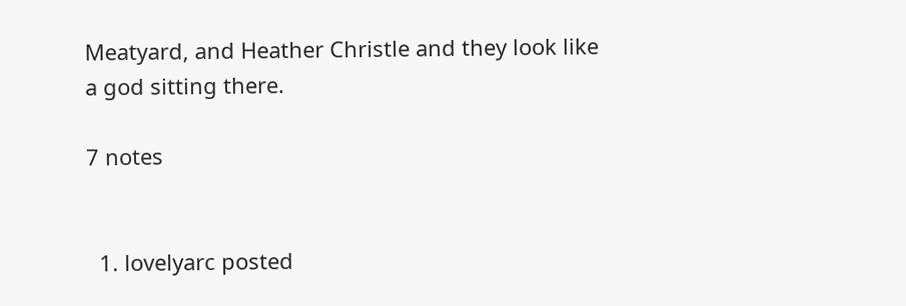Meatyard, and Heather Christle and they look like a god sitting there.

7 notes


  1. lovelyarc posted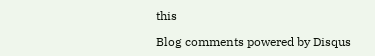this

Blog comments powered by Disqus